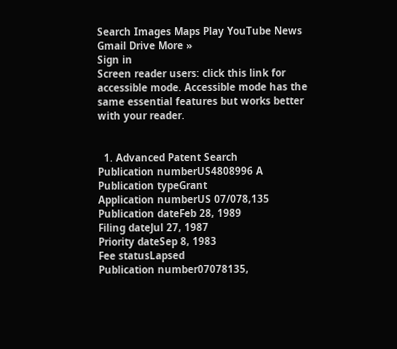Search Images Maps Play YouTube News Gmail Drive More »
Sign in
Screen reader users: click this link for accessible mode. Accessible mode has the same essential features but works better with your reader.


  1. Advanced Patent Search
Publication numberUS4808996 A
Publication typeGrant
Application numberUS 07/078,135
Publication dateFeb 28, 1989
Filing dateJul 27, 1987
Priority dateSep 8, 1983
Fee statusLapsed
Publication number07078135,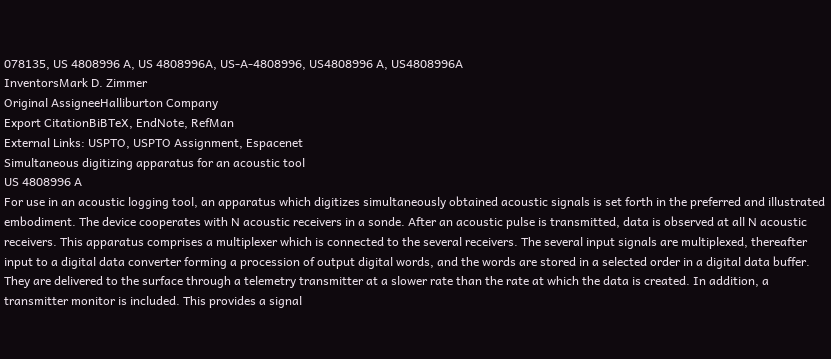078135, US 4808996 A, US 4808996A, US-A-4808996, US4808996 A, US4808996A
InventorsMark D. Zimmer
Original AssigneeHalliburton Company
Export CitationBiBTeX, EndNote, RefMan
External Links: USPTO, USPTO Assignment, Espacenet
Simultaneous digitizing apparatus for an acoustic tool
US 4808996 A
For use in an acoustic logging tool, an apparatus which digitizes simultaneously obtained acoustic signals is set forth in the preferred and illustrated embodiment. The device cooperates with N acoustic receivers in a sonde. After an acoustic pulse is transmitted, data is observed at all N acoustic receivers. This apparatus comprises a multiplexer which is connected to the several receivers. The several input signals are multiplexed, thereafter input to a digital data converter forming a procession of output digital words, and the words are stored in a selected order in a digital data buffer. They are delivered to the surface through a telemetry transmitter at a slower rate than the rate at which the data is created. In addition, a transmitter monitor is included. This provides a signal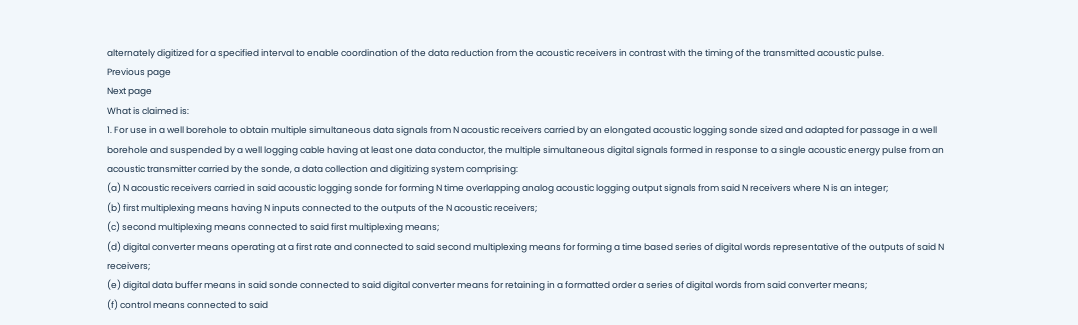alternately digitized for a specified interval to enable coordination of the data reduction from the acoustic receivers in contrast with the timing of the transmitted acoustic pulse.
Previous page
Next page
What is claimed is:
1. For use in a well borehole to obtain multiple simultaneous data signals from N acoustic receivers carried by an elongated acoustic logging sonde sized and adapted for passage in a well borehole and suspended by a well logging cable having at least one data conductor, the multiple simultaneous digital signals formed in response to a single acoustic energy pulse from an acoustic transmitter carried by the sonde, a data collection and digitizing system comprising:
(a) N acoustic receivers carried in said acoustic logging sonde for forming N time overlapping analog acoustic logging output signals from said N receivers where N is an integer;
(b) first multiplexing means having N inputs connected to the outputs of the N acoustic receivers;
(c) second multiplexing means connected to said first multiplexing means;
(d) digital converter means operating at a first rate and connected to said second multiplexing means for forming a time based series of digital words representative of the outputs of said N receivers;
(e) digital data buffer means in said sonde connected to said digital converter means for retaining in a formatted order a series of digital words from said converter means;
(f) control means connected to said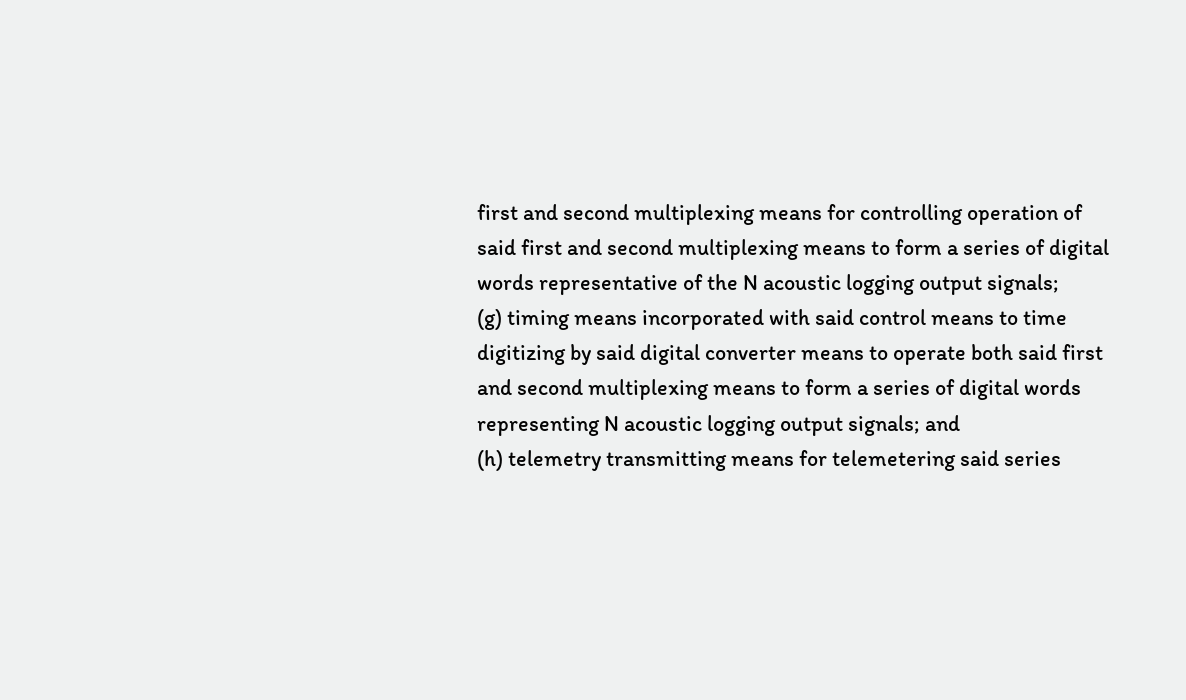first and second multiplexing means for controlling operation of said first and second multiplexing means to form a series of digital words representative of the N acoustic logging output signals;
(g) timing means incorporated with said control means to time digitizing by said digital converter means to operate both said first and second multiplexing means to form a series of digital words representing N acoustic logging output signals; and
(h) telemetry transmitting means for telemetering said series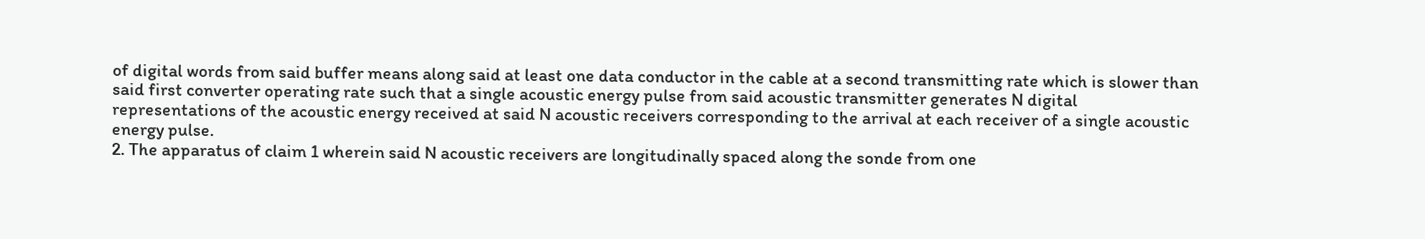of digital words from said buffer means along said at least one data conductor in the cable at a second transmitting rate which is slower than said first converter operating rate such that a single acoustic energy pulse from said acoustic transmitter generates N digital representations of the acoustic energy received at said N acoustic receivers corresponding to the arrival at each receiver of a single acoustic energy pulse.
2. The apparatus of claim 1 wherein said N acoustic receivers are longitudinally spaced along the sonde from one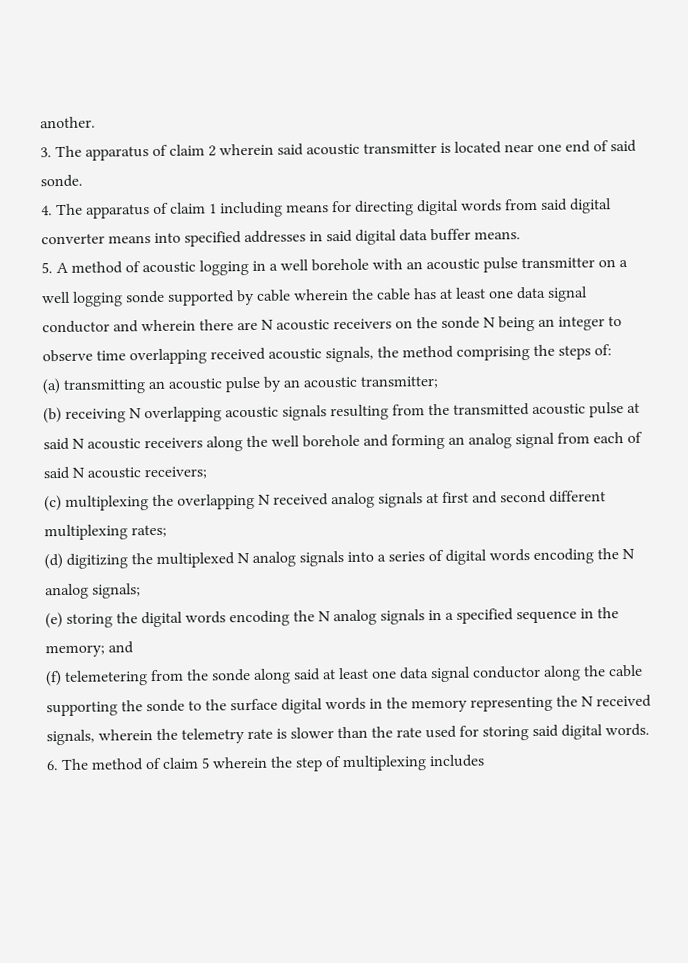another.
3. The apparatus of claim 2 wherein said acoustic transmitter is located near one end of said sonde.
4. The apparatus of claim 1 including means for directing digital words from said digital converter means into specified addresses in said digital data buffer means.
5. A method of acoustic logging in a well borehole with an acoustic pulse transmitter on a well logging sonde supported by cable wherein the cable has at least one data signal conductor and wherein there are N acoustic receivers on the sonde N being an integer to observe time overlapping received acoustic signals, the method comprising the steps of:
(a) transmitting an acoustic pulse by an acoustic transmitter;
(b) receiving N overlapping acoustic signals resulting from the transmitted acoustic pulse at said N acoustic receivers along the well borehole and forming an analog signal from each of said N acoustic receivers;
(c) multiplexing the overlapping N received analog signals at first and second different multiplexing rates;
(d) digitizing the multiplexed N analog signals into a series of digital words encoding the N analog signals;
(e) storing the digital words encoding the N analog signals in a specified sequence in the memory; and
(f) telemetering from the sonde along said at least one data signal conductor along the cable supporting the sonde to the surface digital words in the memory representing the N received signals, wherein the telemetry rate is slower than the rate used for storing said digital words.
6. The method of claim 5 wherein the step of multiplexing includes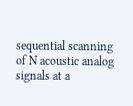sequential scanning of N acoustic analog signals at a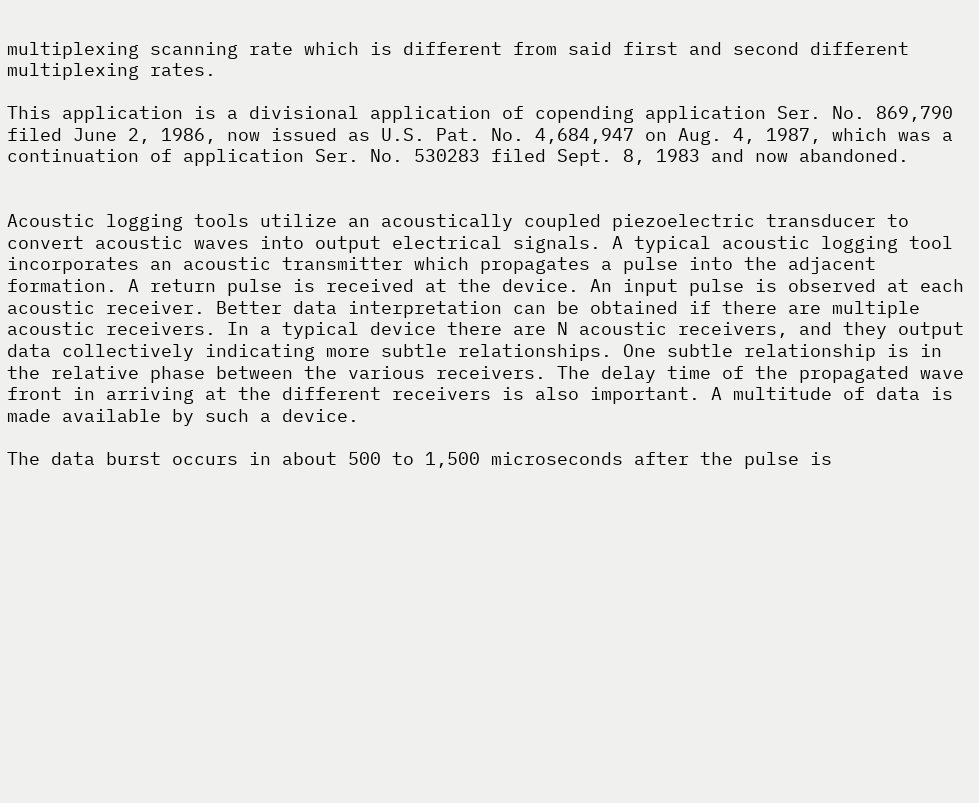multiplexing scanning rate which is different from said first and second different multiplexing rates.

This application is a divisional application of copending application Ser. No. 869,790 filed June 2, 1986, now issued as U.S. Pat. No. 4,684,947 on Aug. 4, 1987, which was a continuation of application Ser. No. 530283 filed Sept. 8, 1983 and now abandoned.


Acoustic logging tools utilize an acoustically coupled piezoelectric transducer to convert acoustic waves into output electrical signals. A typical acoustic logging tool incorporates an acoustic transmitter which propagates a pulse into the adjacent formation. A return pulse is received at the device. An input pulse is observed at each acoustic receiver. Better data interpretation can be obtained if there are multiple acoustic receivers. In a typical device there are N acoustic receivers, and they output data collectively indicating more subtle relationships. One subtle relationship is in the relative phase between the various receivers. The delay time of the propagated wave front in arriving at the different receivers is also important. A multitude of data is made available by such a device.

The data burst occurs in about 500 to 1,500 microseconds after the pulse is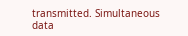transmitted. Simultaneous data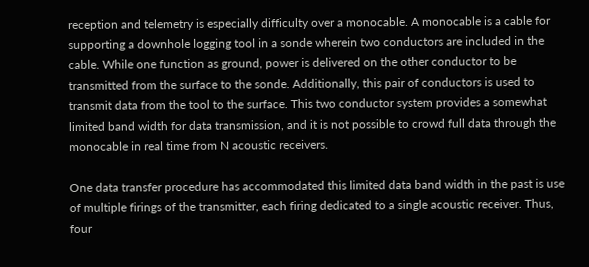reception and telemetry is especially difficulty over a monocable. A monocable is a cable for supporting a downhole logging tool in a sonde wherein two conductors are included in the cable. While one function as ground, power is delivered on the other conductor to be transmitted from the surface to the sonde. Additionally, this pair of conductors is used to transmit data from the tool to the surface. This two conductor system provides a somewhat limited band width for data transmission, and it is not possible to crowd full data through the monocable in real time from N acoustic receivers.

One data transfer procedure has accommodated this limited data band width in the past is use of multiple firings of the transmitter, each firing dedicated to a single acoustic receiver. Thus, four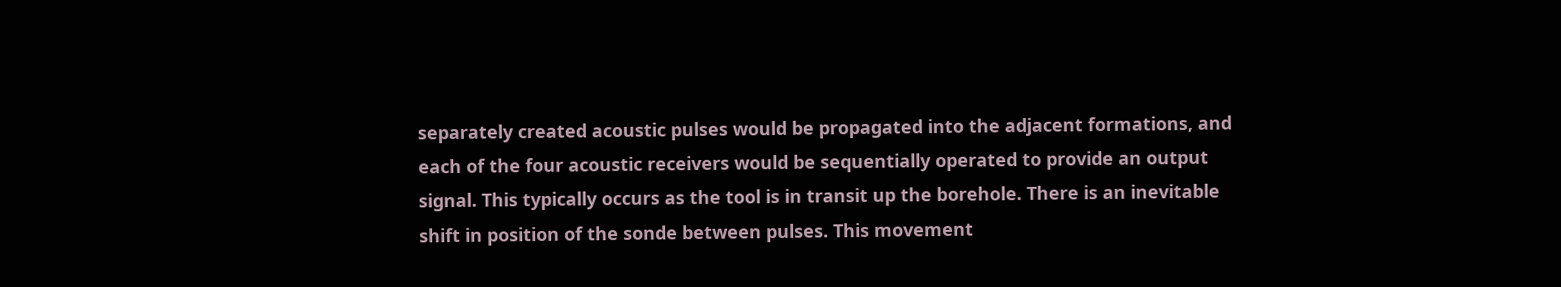separately created acoustic pulses would be propagated into the adjacent formations, and each of the four acoustic receivers would be sequentially operated to provide an output signal. This typically occurs as the tool is in transit up the borehole. There is an inevitable shift in position of the sonde between pulses. This movement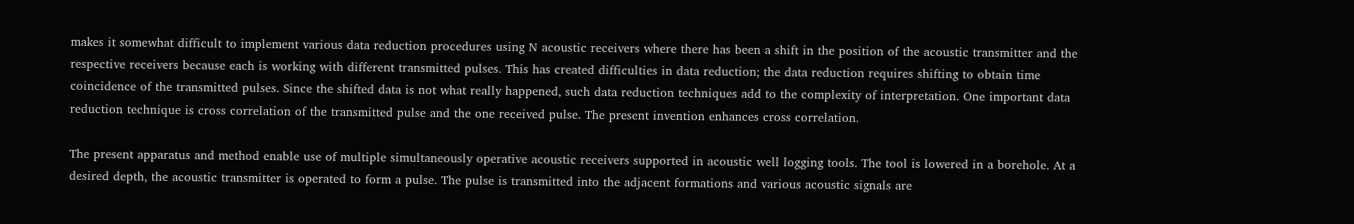makes it somewhat difficult to implement various data reduction procedures using N acoustic receivers where there has been a shift in the position of the acoustic transmitter and the respective receivers because each is working with different transmitted pulses. This has created difficulties in data reduction; the data reduction requires shifting to obtain time coincidence of the transmitted pulses. Since the shifted data is not what really happened, such data reduction techniques add to the complexity of interpretation. One important data reduction technique is cross correlation of the transmitted pulse and the one received pulse. The present invention enhances cross correlation.

The present apparatus and method enable use of multiple simultaneously operative acoustic receivers supported in acoustic well logging tools. The tool is lowered in a borehole. At a desired depth, the acoustic transmitter is operated to form a pulse. The pulse is transmitted into the adjacent formations and various acoustic signals are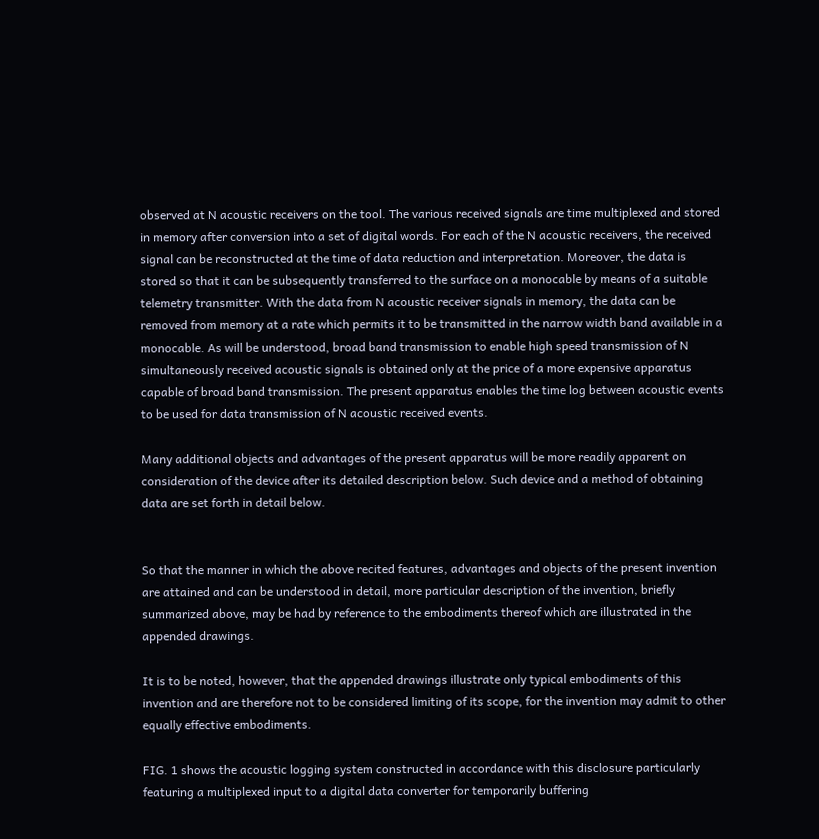observed at N acoustic receivers on the tool. The various received signals are time multiplexed and stored in memory after conversion into a set of digital words. For each of the N acoustic receivers, the received signal can be reconstructed at the time of data reduction and interpretation. Moreover, the data is stored so that it can be subsequently transferred to the surface on a monocable by means of a suitable telemetry transmitter. With the data from N acoustic receiver signals in memory, the data can be removed from memory at a rate which permits it to be transmitted in the narrow width band available in a monocable. As will be understood, broad band transmission to enable high speed transmission of N simultaneously received acoustic signals is obtained only at the price of a more expensive apparatus capable of broad band transmission. The present apparatus enables the time log between acoustic events to be used for data transmission of N acoustic received events.

Many additional objects and advantages of the present apparatus will be more readily apparent on consideration of the device after its detailed description below. Such device and a method of obtaining data are set forth in detail below.


So that the manner in which the above recited features, advantages and objects of the present invention are attained and can be understood in detail, more particular description of the invention, briefly summarized above, may be had by reference to the embodiments thereof which are illustrated in the appended drawings.

It is to be noted, however, that the appended drawings illustrate only typical embodiments of this invention and are therefore not to be considered limiting of its scope, for the invention may admit to other equally effective embodiments.

FIG. 1 shows the acoustic logging system constructed in accordance with this disclosure particularly featuring a multiplexed input to a digital data converter for temporarily buffering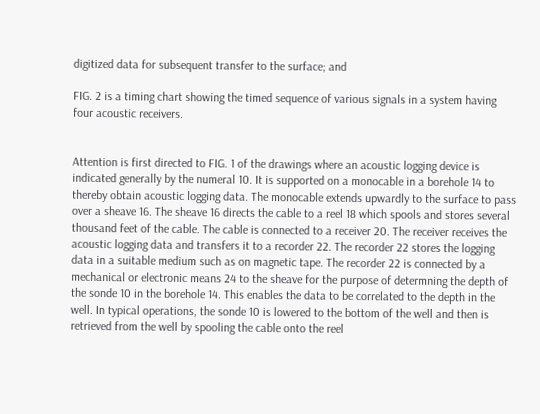digitized data for subsequent transfer to the surface; and

FIG. 2 is a timing chart showing the timed sequence of various signals in a system having four acoustic receivers.


Attention is first directed to FIG. 1 of the drawings where an acoustic logging device is indicated generally by the numeral 10. It is supported on a monocable in a borehole 14 to thereby obtain acoustic logging data. The monocable extends upwardly to the surface to pass over a sheave 16. The sheave 16 directs the cable to a reel 18 which spools and stores several thousand feet of the cable. The cable is connected to a receiver 20. The receiver receives the acoustic logging data and transfers it to a recorder 22. The recorder 22 stores the logging data in a suitable medium such as on magnetic tape. The recorder 22 is connected by a mechanical or electronic means 24 to the sheave for the purpose of determning the depth of the sonde 10 in the borehole 14. This enables the data to be correlated to the depth in the well. In typical operations, the sonde 10 is lowered to the bottom of the well and then is retrieved from the well by spooling the cable onto the reel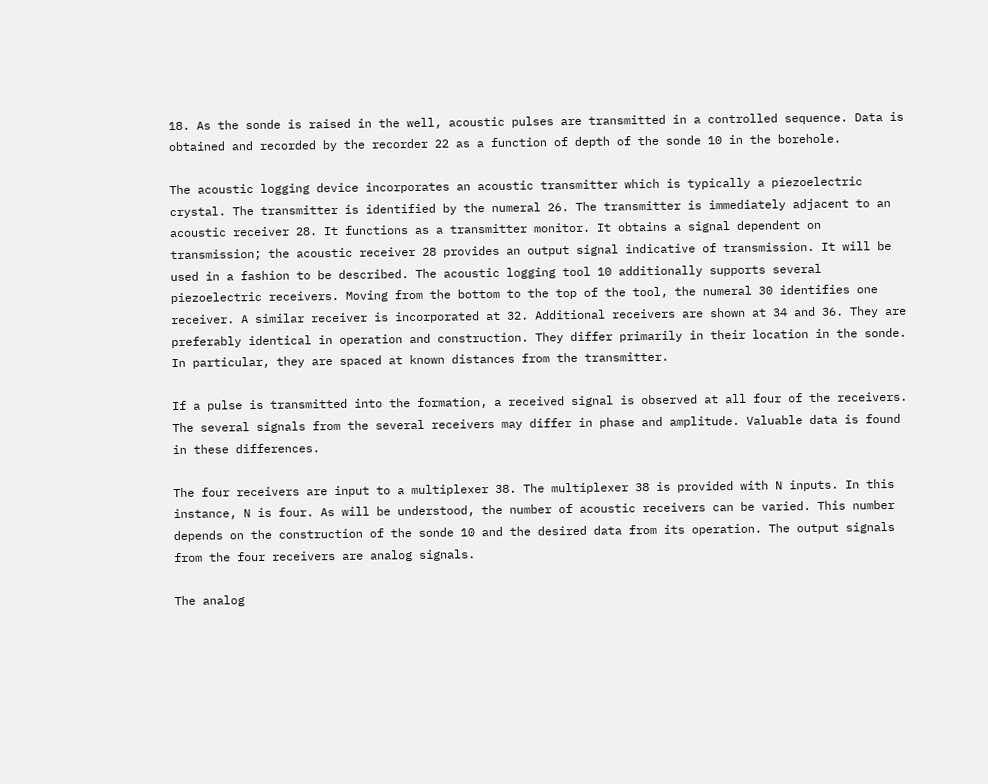18. As the sonde is raised in the well, acoustic pulses are transmitted in a controlled sequence. Data is obtained and recorded by the recorder 22 as a function of depth of the sonde 10 in the borehole.

The acoustic logging device incorporates an acoustic transmitter which is typically a piezoelectric crystal. The transmitter is identified by the numeral 26. The transmitter is immediately adjacent to an acoustic receiver 28. It functions as a transmitter monitor. It obtains a signal dependent on transmission; the acoustic receiver 28 provides an output signal indicative of transmission. It will be used in a fashion to be described. The acoustic logging tool 10 additionally supports several piezoelectric receivers. Moving from the bottom to the top of the tool, the numeral 30 identifies one receiver. A similar receiver is incorporated at 32. Additional receivers are shown at 34 and 36. They are preferably identical in operation and construction. They differ primarily in their location in the sonde. In particular, they are spaced at known distances from the transmitter.

If a pulse is transmitted into the formation, a received signal is observed at all four of the receivers. The several signals from the several receivers may differ in phase and amplitude. Valuable data is found in these differences.

The four receivers are input to a multiplexer 38. The multiplexer 38 is provided with N inputs. In this instance, N is four. As will be understood, the number of acoustic receivers can be varied. This number depends on the construction of the sonde 10 and the desired data from its operation. The output signals from the four receivers are analog signals.

The analog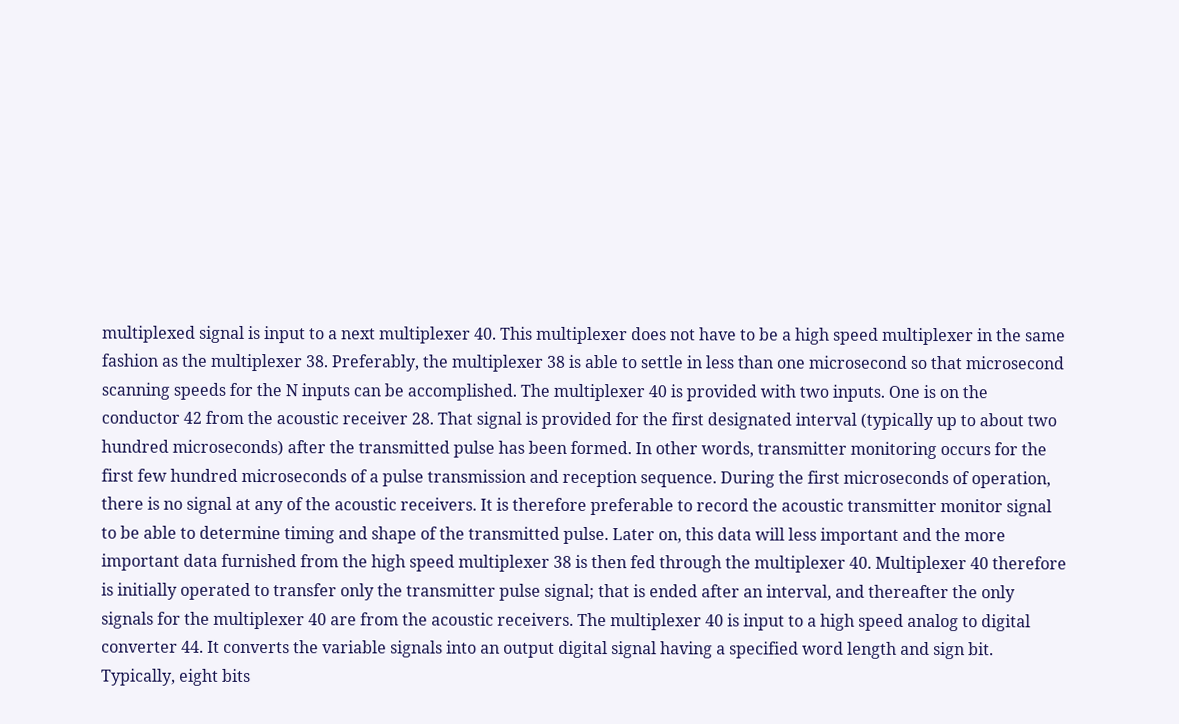multiplexed signal is input to a next multiplexer 40. This multiplexer does not have to be a high speed multiplexer in the same fashion as the multiplexer 38. Preferably, the multiplexer 38 is able to settle in less than one microsecond so that microsecond scanning speeds for the N inputs can be accomplished. The multiplexer 40 is provided with two inputs. One is on the conductor 42 from the acoustic receiver 28. That signal is provided for the first designated interval (typically up to about two hundred microseconds) after the transmitted pulse has been formed. In other words, transmitter monitoring occurs for the first few hundred microseconds of a pulse transmission and reception sequence. During the first microseconds of operation, there is no signal at any of the acoustic receivers. It is therefore preferable to record the acoustic transmitter monitor signal to be able to determine timing and shape of the transmitted pulse. Later on, this data will less important and the more important data furnished from the high speed multiplexer 38 is then fed through the multiplexer 40. Multiplexer 40 therefore is initially operated to transfer only the transmitter pulse signal; that is ended after an interval, and thereafter the only signals for the multiplexer 40 are from the acoustic receivers. The multiplexer 40 is input to a high speed analog to digital converter 44. It converts the variable signals into an output digital signal having a specified word length and sign bit. Typically, eight bits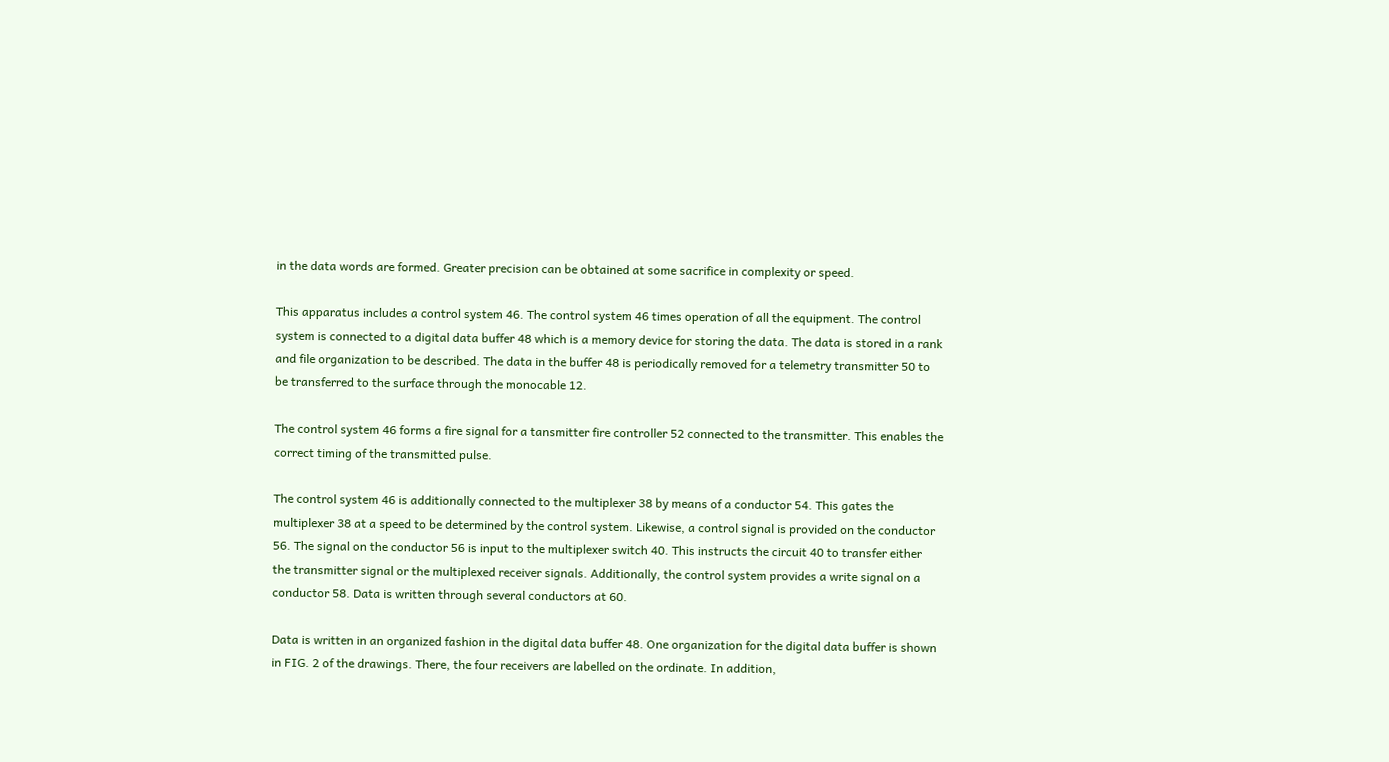in the data words are formed. Greater precision can be obtained at some sacrifice in complexity or speed.

This apparatus includes a control system 46. The control system 46 times operation of all the equipment. The control system is connected to a digital data buffer 48 which is a memory device for storing the data. The data is stored in a rank and file organization to be described. The data in the buffer 48 is periodically removed for a telemetry transmitter 50 to be transferred to the surface through the monocable 12.

The control system 46 forms a fire signal for a tansmitter fire controller 52 connected to the transmitter. This enables the correct timing of the transmitted pulse.

The control system 46 is additionally connected to the multiplexer 38 by means of a conductor 54. This gates the multiplexer 38 at a speed to be determined by the control system. Likewise, a control signal is provided on the conductor 56. The signal on the conductor 56 is input to the multiplexer switch 40. This instructs the circuit 40 to transfer either the transmitter signal or the multiplexed receiver signals. Additionally, the control system provides a write signal on a conductor 58. Data is written through several conductors at 60.

Data is written in an organized fashion in the digital data buffer 48. One organization for the digital data buffer is shown in FIG. 2 of the drawings. There, the four receivers are labelled on the ordinate. In addition,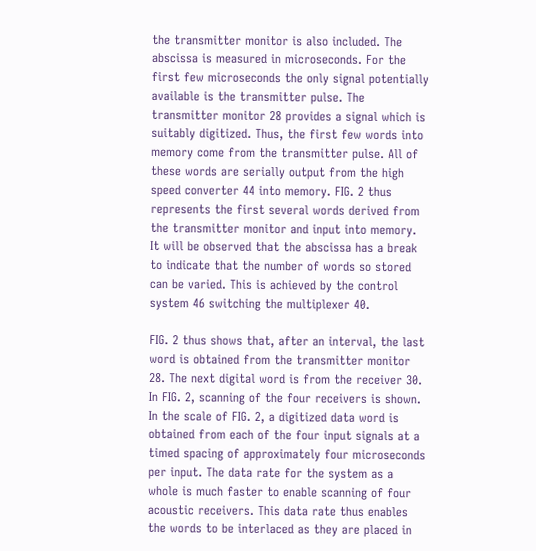the transmitter monitor is also included. The abscissa is measured in microseconds. For the first few microseconds the only signal potentially available is the transmitter pulse. The transmitter monitor 28 provides a signal which is suitably digitized. Thus, the first few words into memory come from the transmitter pulse. All of these words are serially output from the high speed converter 44 into memory. FIG. 2 thus represents the first several words derived from the transmitter monitor and input into memory. It will be observed that the abscissa has a break to indicate that the number of words so stored can be varied. This is achieved by the control system 46 switching the multiplexer 40.

FIG. 2 thus shows that, after an interval, the last word is obtained from the transmitter monitor 28. The next digital word is from the receiver 30. In FIG. 2, scanning of the four receivers is shown. In the scale of FIG. 2, a digitized data word is obtained from each of the four input signals at a timed spacing of approximately four microseconds per input. The data rate for the system as a whole is much faster to enable scanning of four acoustic receivers. This data rate thus enables the words to be interlaced as they are placed in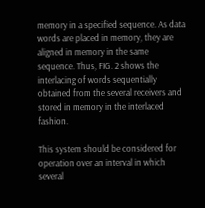memory in a specified sequence. As data words are placed in memory, they are aligned in memory in the same sequence. Thus, FIG. 2 shows the interlacing of words sequentially obtained from the several receivers and stored in memory in the interlaced fashion.

This system should be considered for operation over an interval in which several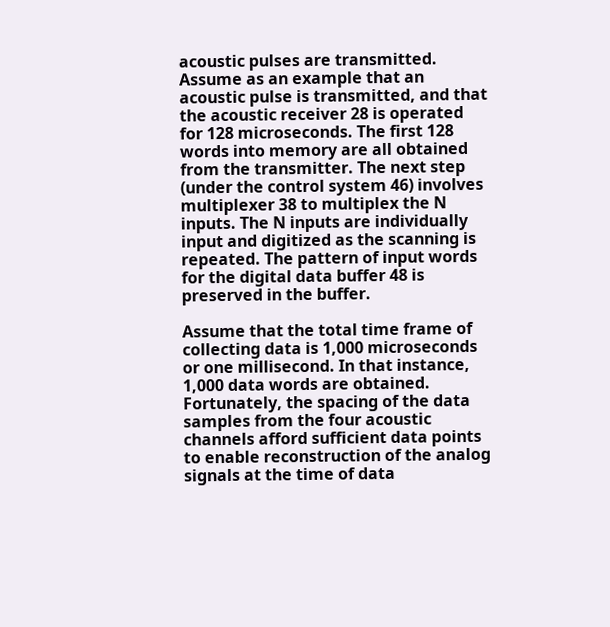acoustic pulses are transmitted. Assume as an example that an acoustic pulse is transmitted, and that the acoustic receiver 28 is operated for 128 microseconds. The first 128 words into memory are all obtained from the transmitter. The next step (under the control system 46) involves multiplexer 38 to multiplex the N inputs. The N inputs are individually input and digitized as the scanning is repeated. The pattern of input words for the digital data buffer 48 is preserved in the buffer.

Assume that the total time frame of collecting data is 1,000 microseconds or one millisecond. In that instance, 1,000 data words are obtained. Fortunately, the spacing of the data samples from the four acoustic channels afford sufficient data points to enable reconstruction of the analog signals at the time of data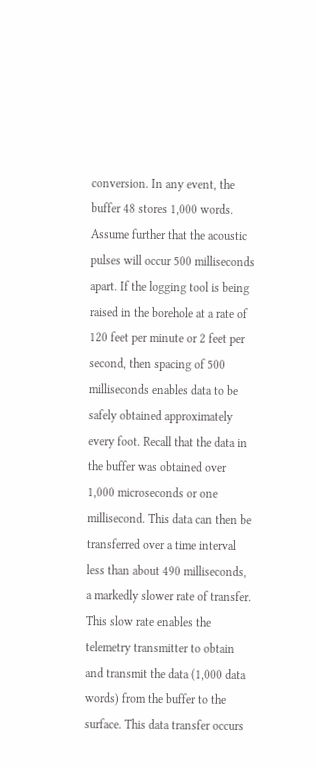conversion. In any event, the buffer 48 stores 1,000 words. Assume further that the acoustic pulses will occur 500 milliseconds apart. If the logging tool is being raised in the borehole at a rate of 120 feet per minute or 2 feet per second, then spacing of 500 milliseconds enables data to be safely obtained approximately every foot. Recall that the data in the buffer was obtained over 1,000 microseconds or one millisecond. This data can then be transferred over a time interval less than about 490 milliseconds, a markedly slower rate of transfer. This slow rate enables the telemetry transmitter to obtain and transmit the data (1,000 data words) from the buffer to the surface. This data transfer occurs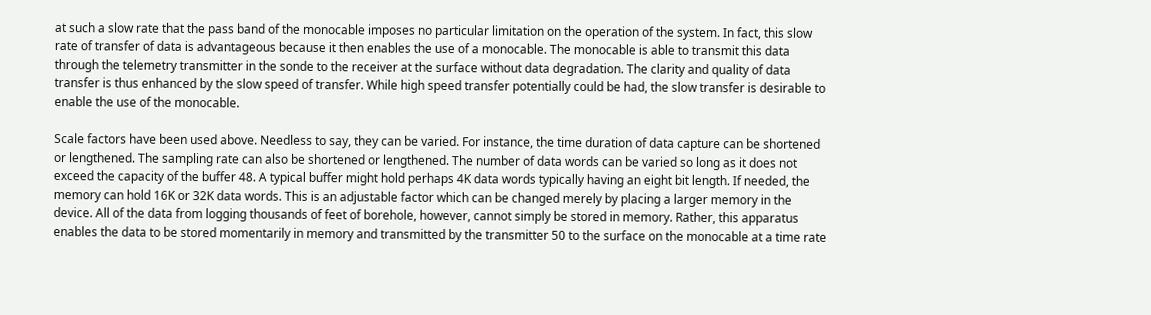at such a slow rate that the pass band of the monocable imposes no particular limitation on the operation of the system. In fact, this slow rate of transfer of data is advantageous because it then enables the use of a monocable. The monocable is able to transmit this data through the telemetry transmitter in the sonde to the receiver at the surface without data degradation. The clarity and quality of data transfer is thus enhanced by the slow speed of transfer. While high speed transfer potentially could be had, the slow transfer is desirable to enable the use of the monocable.

Scale factors have been used above. Needless to say, they can be varied. For instance, the time duration of data capture can be shortened or lengthened. The sampling rate can also be shortened or lengthened. The number of data words can be varied so long as it does not exceed the capacity of the buffer 48. A typical buffer might hold perhaps 4K data words typically having an eight bit length. If needed, the memory can hold 16K or 32K data words. This is an adjustable factor which can be changed merely by placing a larger memory in the device. All of the data from logging thousands of feet of borehole, however, cannot simply be stored in memory. Rather, this apparatus enables the data to be stored momentarily in memory and transmitted by the transmitter 50 to the surface on the monocable at a time rate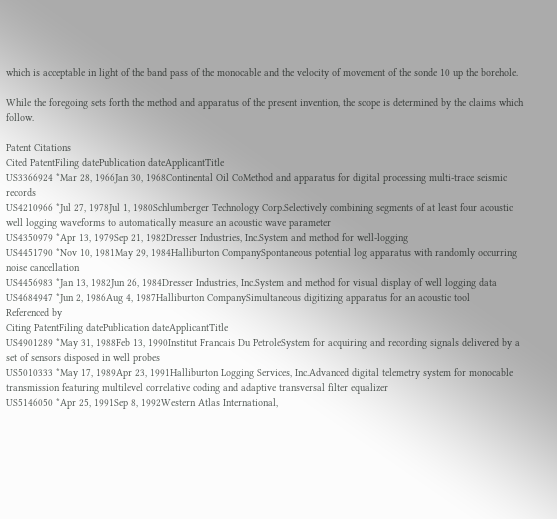which is acceptable in light of the band pass of the monocable and the velocity of movement of the sonde 10 up the borehole.

While the foregoing sets forth the method and apparatus of the present invention, the scope is determined by the claims which follow.

Patent Citations
Cited PatentFiling datePublication dateApplicantTitle
US3366924 *Mar 28, 1966Jan 30, 1968Continental Oil CoMethod and apparatus for digital processing multi-trace seismic records
US4210966 *Jul 27, 1978Jul 1, 1980Schlumberger Technology Corp.Selectively combining segments of at least four acoustic well logging waveforms to automatically measure an acoustic wave parameter
US4350979 *Apr 13, 1979Sep 21, 1982Dresser Industries, Inc.System and method for well-logging
US4451790 *Nov 10, 1981May 29, 1984Halliburton CompanySpontaneous potential log apparatus with randomly occurring noise cancellation
US4456983 *Jan 13, 1982Jun 26, 1984Dresser Industries, Inc.System and method for visual display of well logging data
US4684947 *Jun 2, 1986Aug 4, 1987Halliburton CompanySimultaneous digitizing apparatus for an acoustic tool
Referenced by
Citing PatentFiling datePublication dateApplicantTitle
US4901289 *May 31, 1988Feb 13, 1990Institut Francais Du PetroleSystem for acquiring and recording signals delivered by a set of sensors disposed in well probes
US5010333 *May 17, 1989Apr 23, 1991Halliburton Logging Services, Inc.Advanced digital telemetry system for monocable transmission featuring multilevel correlative coding and adaptive transversal filter equalizer
US5146050 *Apr 25, 1991Sep 8, 1992Western Atlas International,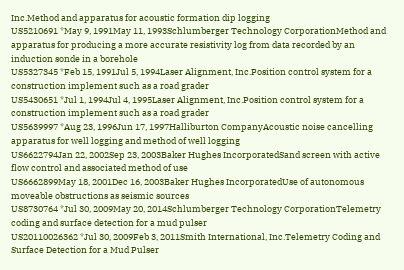Inc.Method and apparatus for acoustic formation dip logging
US5210691 *May 9, 1991May 11, 1993Schlumberger Technology CorporationMethod and apparatus for producing a more accurate resistivity log from data recorded by an induction sonde in a borehole
US5327345 *Feb 15, 1991Jul 5, 1994Laser Alignment, Inc.Position control system for a construction implement such as a road grader
US5430651 *Jul 1, 1994Jul 4, 1995Laser Alignment, Inc.Position control system for a construction implement such as a road grader
US5639997 *Aug 23, 1996Jun 17, 1997Halliburton CompanyAcoustic noise cancelling apparatus for well logging and method of well logging
US6622794Jan 22, 2002Sep 23, 2003Baker Hughes IncorporatedSand screen with active flow control and associated method of use
US6662899May 18, 2001Dec 16, 2003Baker Hughes IncorporatedUse of autonomous moveable obstructions as seismic sources
US8730764 *Jul 30, 2009May 20, 2014Schlumberger Technology CorporationTelemetry coding and surface detection for a mud pulser
US20110026362 *Jul 30, 2009Feb 3, 2011Smith International, Inc.Telemetry Coding and Surface Detection for a Mud Pulser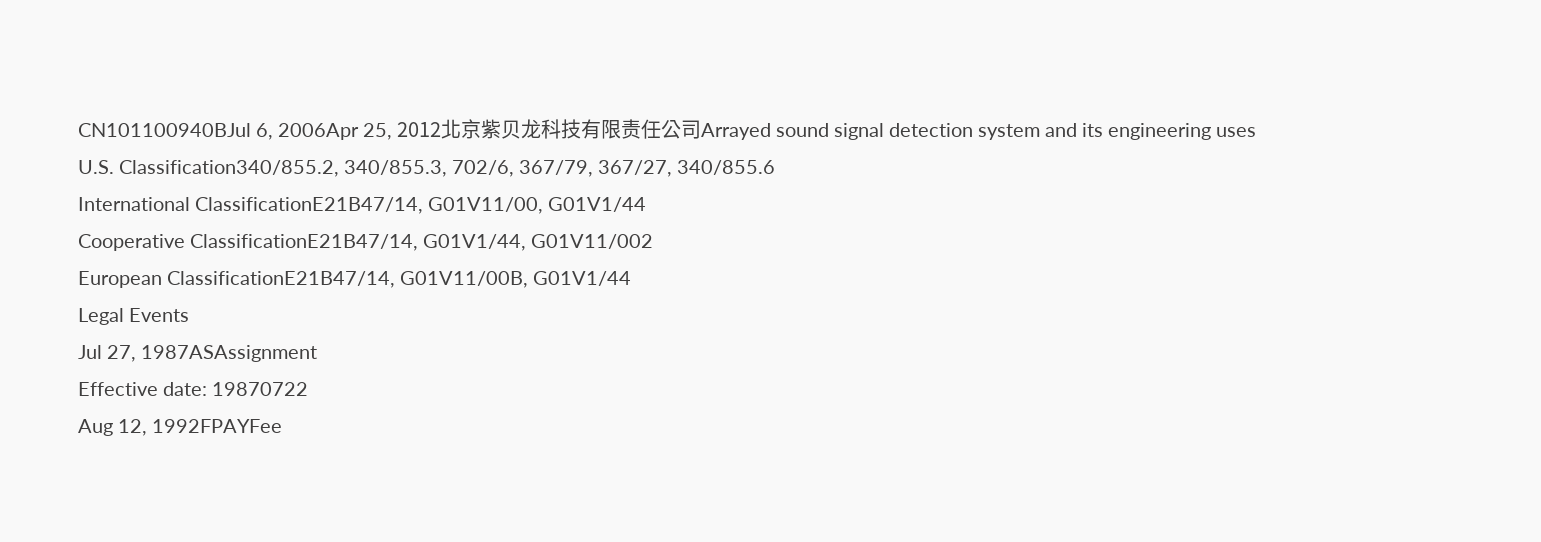CN101100940BJul 6, 2006Apr 25, 2012北京紫贝龙科技有限责任公司Arrayed sound signal detection system and its engineering uses
U.S. Classification340/855.2, 340/855.3, 702/6, 367/79, 367/27, 340/855.6
International ClassificationE21B47/14, G01V11/00, G01V1/44
Cooperative ClassificationE21B47/14, G01V1/44, G01V11/002
European ClassificationE21B47/14, G01V11/00B, G01V1/44
Legal Events
Jul 27, 1987ASAssignment
Effective date: 19870722
Aug 12, 1992FPAYFee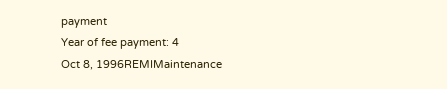payment
Year of fee payment: 4
Oct 8, 1996REMIMaintenance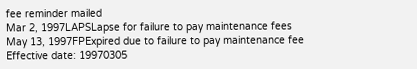fee reminder mailed
Mar 2, 1997LAPSLapse for failure to pay maintenance fees
May 13, 1997FPExpired due to failure to pay maintenance fee
Effective date: 19970305